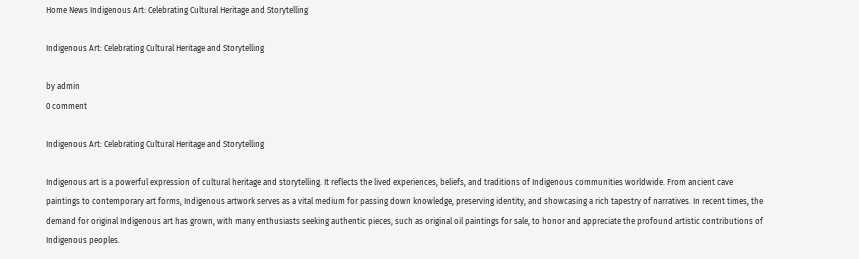Home News Indigenous Art: Celebrating Cultural Heritage and Storytelling

Indigenous Art: Celebrating Cultural Heritage and Storytelling

by admin
0 comment

Indigenous Art: Celebrating Cultural Heritage and Storytelling

Indigenous art is a powerful expression of cultural heritage and storytelling. It reflects the lived experiences, beliefs, and traditions of Indigenous communities worldwide. From ancient cave paintings to contemporary art forms, Indigenous artwork serves as a vital medium for passing down knowledge, preserving identity, and showcasing a rich tapestry of narratives. In recent times, the demand for original Indigenous art has grown, with many enthusiasts seeking authentic pieces, such as original oil paintings for sale, to honor and appreciate the profound artistic contributions of Indigenous peoples.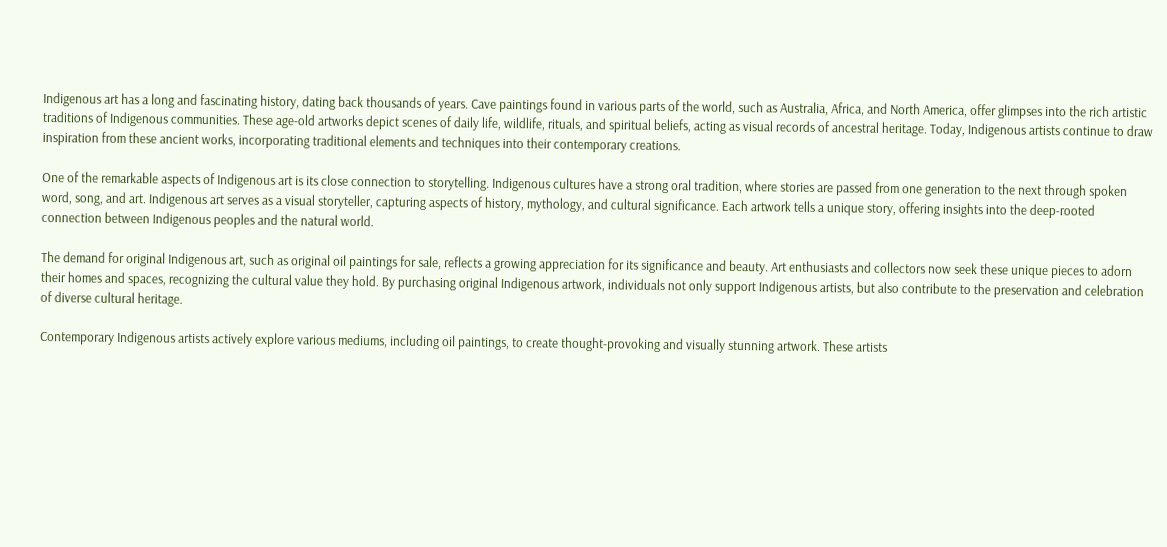Indigenous art has a long and fascinating history, dating back thousands of years. Cave paintings found in various parts of the world, such as Australia, Africa, and North America, offer glimpses into the rich artistic traditions of Indigenous communities. These age-old artworks depict scenes of daily life, wildlife, rituals, and spiritual beliefs, acting as visual records of ancestral heritage. Today, Indigenous artists continue to draw inspiration from these ancient works, incorporating traditional elements and techniques into their contemporary creations.

One of the remarkable aspects of Indigenous art is its close connection to storytelling. Indigenous cultures have a strong oral tradition, where stories are passed from one generation to the next through spoken word, song, and art. Indigenous art serves as a visual storyteller, capturing aspects of history, mythology, and cultural significance. Each artwork tells a unique story, offering insights into the deep-rooted connection between Indigenous peoples and the natural world.

The demand for original Indigenous art, such as original oil paintings for sale, reflects a growing appreciation for its significance and beauty. Art enthusiasts and collectors now seek these unique pieces to adorn their homes and spaces, recognizing the cultural value they hold. By purchasing original Indigenous artwork, individuals not only support Indigenous artists, but also contribute to the preservation and celebration of diverse cultural heritage.

Contemporary Indigenous artists actively explore various mediums, including oil paintings, to create thought-provoking and visually stunning artwork. These artists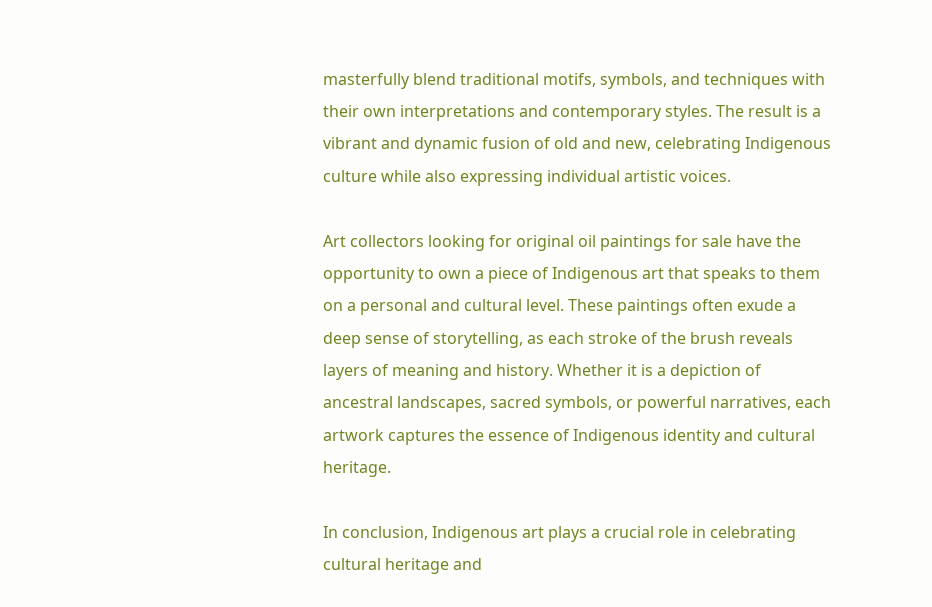masterfully blend traditional motifs, symbols, and techniques with their own interpretations and contemporary styles. The result is a vibrant and dynamic fusion of old and new, celebrating Indigenous culture while also expressing individual artistic voices.

Art collectors looking for original oil paintings for sale have the opportunity to own a piece of Indigenous art that speaks to them on a personal and cultural level. These paintings often exude a deep sense of storytelling, as each stroke of the brush reveals layers of meaning and history. Whether it is a depiction of ancestral landscapes, sacred symbols, or powerful narratives, each artwork captures the essence of Indigenous identity and cultural heritage.

In conclusion, Indigenous art plays a crucial role in celebrating cultural heritage and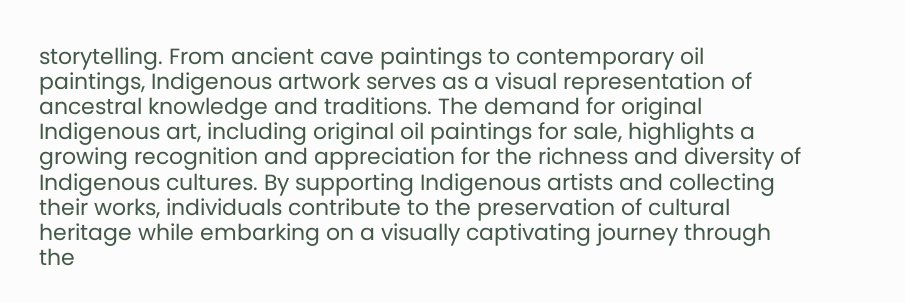storytelling. From ancient cave paintings to contemporary oil paintings, Indigenous artwork serves as a visual representation of ancestral knowledge and traditions. The demand for original Indigenous art, including original oil paintings for sale, highlights a growing recognition and appreciation for the richness and diversity of Indigenous cultures. By supporting Indigenous artists and collecting their works, individuals contribute to the preservation of cultural heritage while embarking on a visually captivating journey through the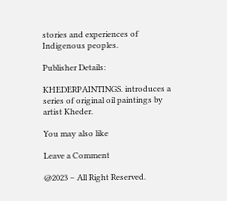stories and experiences of Indigenous peoples.

Publisher Details:

KHEDERPAINTINGS. introduces a series of original oil paintings by artist Kheder.

You may also like

Leave a Comment

@2023 – All Right Reserved.